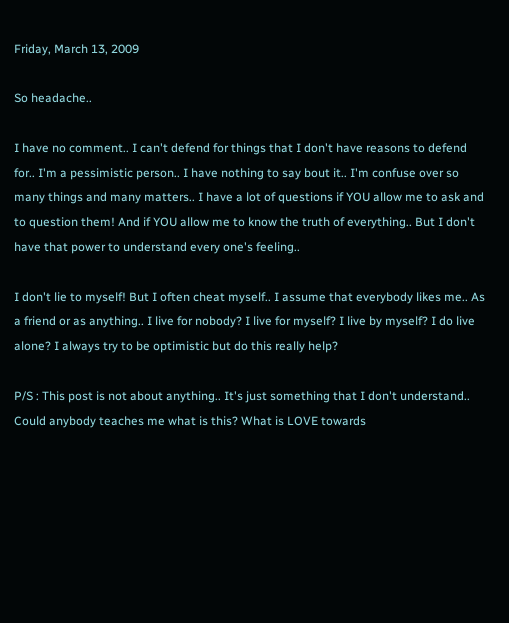Friday, March 13, 2009

So headache..

I have no comment.. I can't defend for things that I don't have reasons to defend for.. I'm a pessimistic person.. I have nothing to say bout it.. I'm confuse over so many things and many matters.. I have a lot of questions if YOU allow me to ask and to question them! And if YOU allow me to know the truth of everything.. But I don't have that power to understand every one's feeling..

I don't lie to myself! But I often cheat myself.. I assume that everybody likes me.. As a friend or as anything.. I live for nobody? I live for myself? I live by myself? I do live alone? I always try to be optimistic but do this really help?

P/S : This post is not about anything.. It's just something that I don't understand.. Could anybody teaches me what is this? What is LOVE towards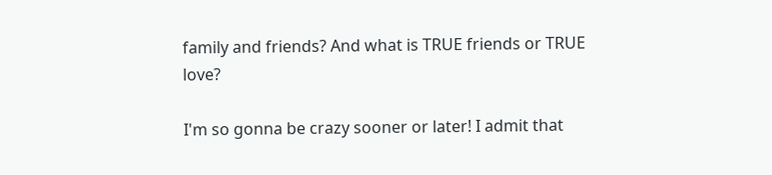family and friends? And what is TRUE friends or TRUE love?

I'm so gonna be crazy sooner or later! I admit that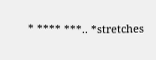* **** ***.. *stretches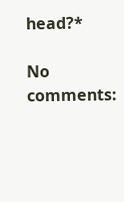head?*

No comments: